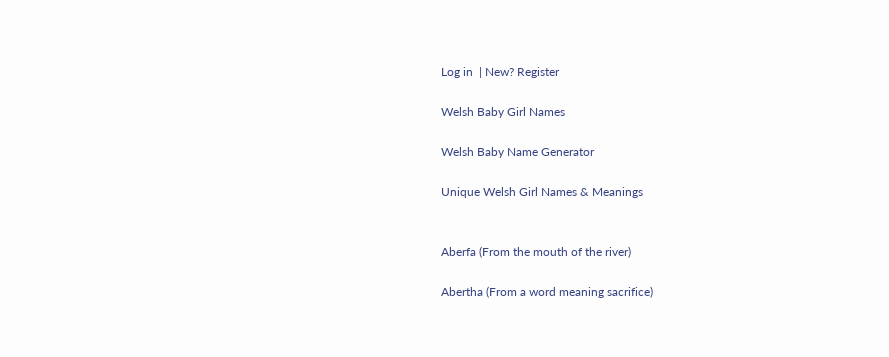Log in  | New? Register

Welsh Baby Girl Names

Welsh Baby Name Generator

Unique Welsh Girl Names & Meanings


Aberfa (From the mouth of the river)

Abertha (From a word meaning sacrifice)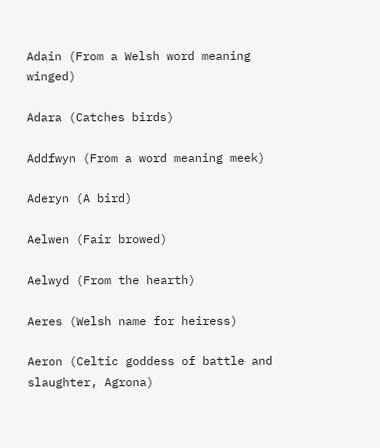Adain (From a Welsh word meaning winged)

Adara (Catches birds)

Addfwyn (From a word meaning meek)

Aderyn (A bird)

Aelwen (Fair browed)

Aelwyd (From the hearth)

Aeres (Welsh name for heiress)

Aeron (Celtic goddess of battle and slaughter, Agrona)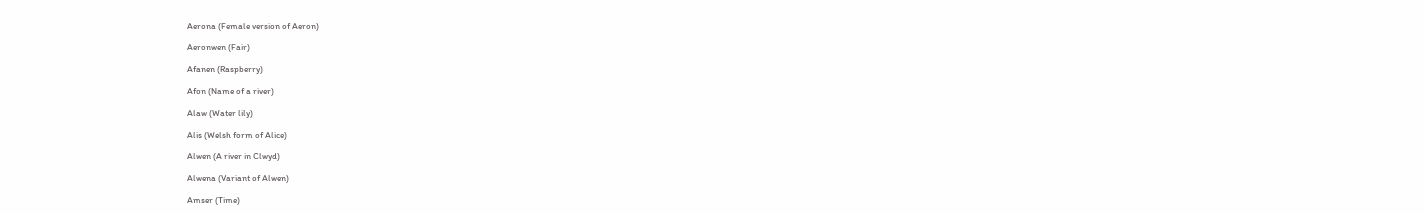Aerona (Female version of Aeron)

Aeronwen (Fair)

Afanen (Raspberry)

Afon (Name of a river)

Alaw (Water lily)

Alis (Welsh form of Alice)

Alwen (A river in Clwyd)

Alwena (Variant of Alwen)

Amser (Time)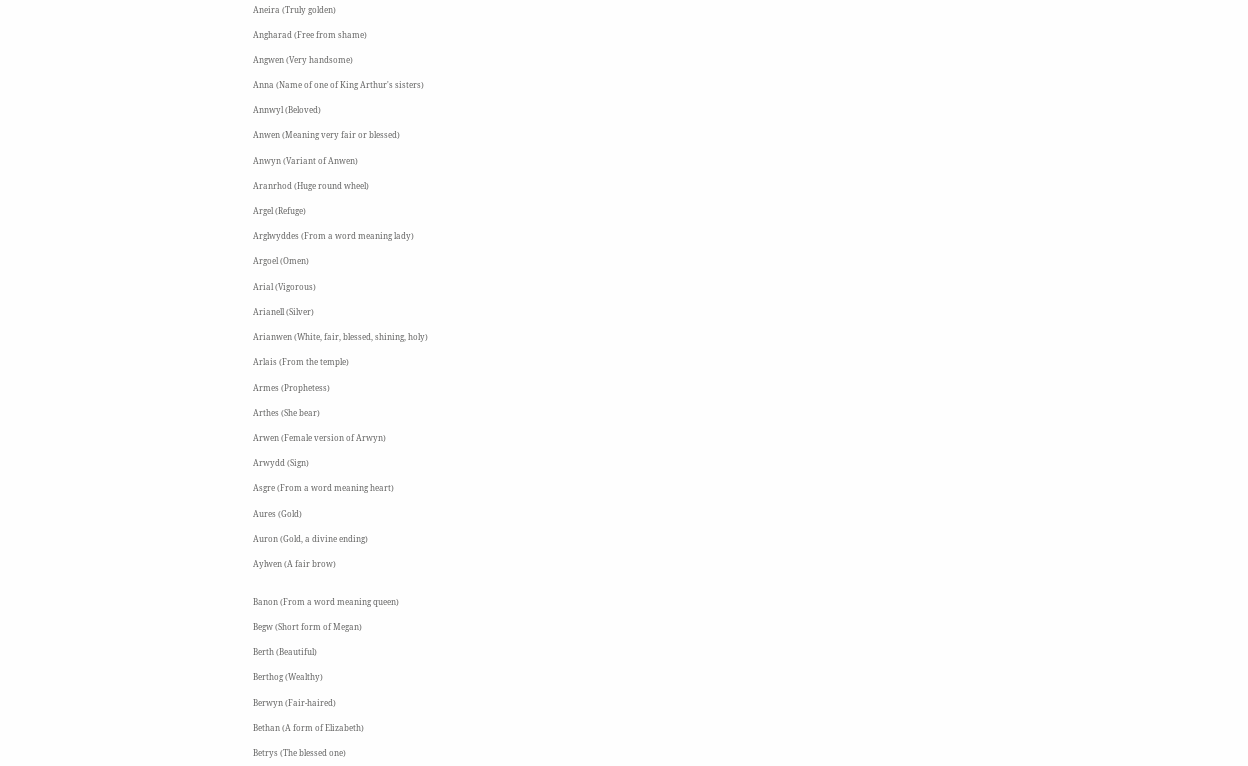Aneira (Truly golden)

Angharad (Free from shame)

Angwen (Very handsome)

Anna (Name of one of King Arthur's sisters)

Annwyl (Beloved)

Anwen (Meaning very fair or blessed)

Anwyn (Variant of Anwen)

Aranrhod (Huge round wheel)

Argel (Refuge)

Arglwyddes (From a word meaning lady)

Argoel (Omen)

Arial (Vigorous)

Arianell (Silver)

Arianwen (White, fair, blessed, shining, holy)

Arlais (From the temple)

Armes (Prophetess)

Arthes (She bear)

Arwen (Female version of Arwyn)

Arwydd (Sign)

Asgre (From a word meaning heart)

Aures (Gold)

Auron (Gold, a divine ending)

Aylwen (A fair brow)


Banon (From a word meaning queen)

Begw (Short form of Megan)

Berth (Beautiful)

Berthog (Wealthy)

Berwyn (Fair-haired)

Bethan (A form of Elizabeth)

Betrys (The blessed one)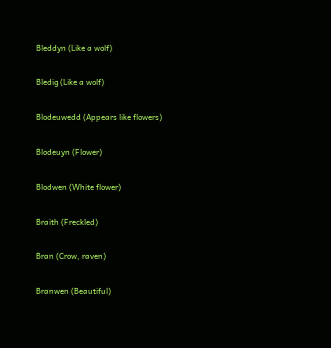Bleddyn (Like a wolf)

Bledig (Like a wolf)

Blodeuwedd (Appears like flowers)

Blodeuyn (Flower)

Blodwen (White flower)

Braith (Freckled)

Bran (Crow, raven)

Branwen (Beautiful)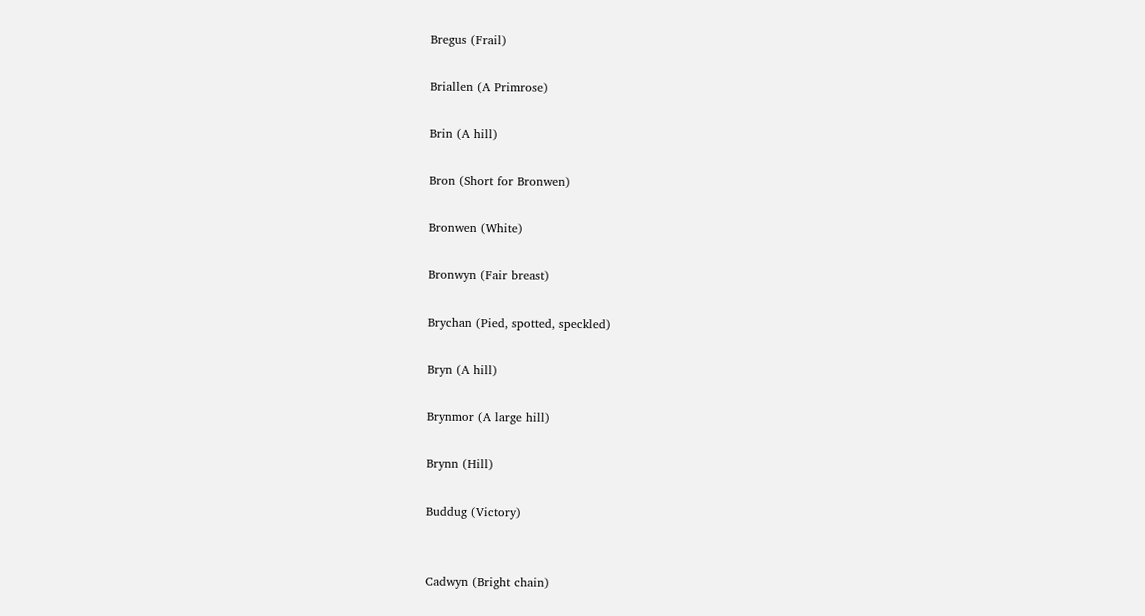Bregus (Frail)

Briallen (A Primrose)

Brin (A hill)

Bron (Short for Bronwen)

Bronwen (White)

Bronwyn (Fair breast)

Brychan (Pied, spotted, speckled)

Bryn (A hill)

Brynmor (A large hill)

Brynn (Hill)

Buddug (Victory)


Cadwyn (Bright chain)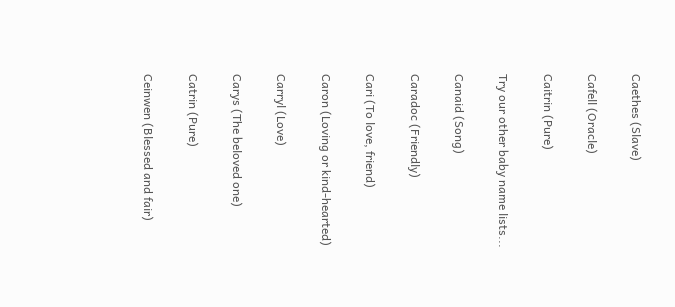Caethes (Slave)

Cafell (Oracle)

Caitrin (Pure)

Try our other baby name lists...

Canaid (Song)

Caradoc (Friendly)

Cari (To love, friend)

Caron (Loving or kind-hearted)

Carryl (Love)

Carys (The beloved one)

Catrin (Pure)

Ceinwen (Blessed and fair)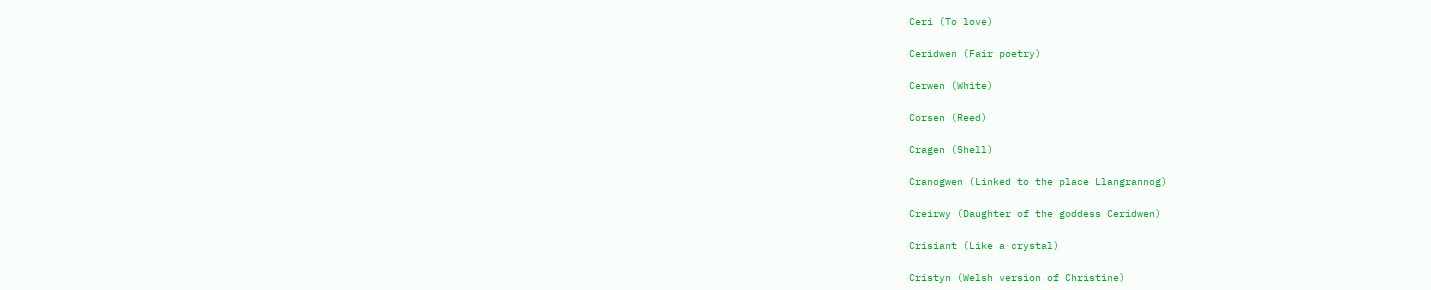Ceri (To love)

Ceridwen (Fair poetry)

Cerwen (White)

Corsen (Reed)

Cragen (Shell)

Cranogwen (Linked to the place Llangrannog)

Creirwy (Daughter of the goddess Ceridwen)

Crisiant (Like a crystal)

Cristyn (Welsh version of Christine)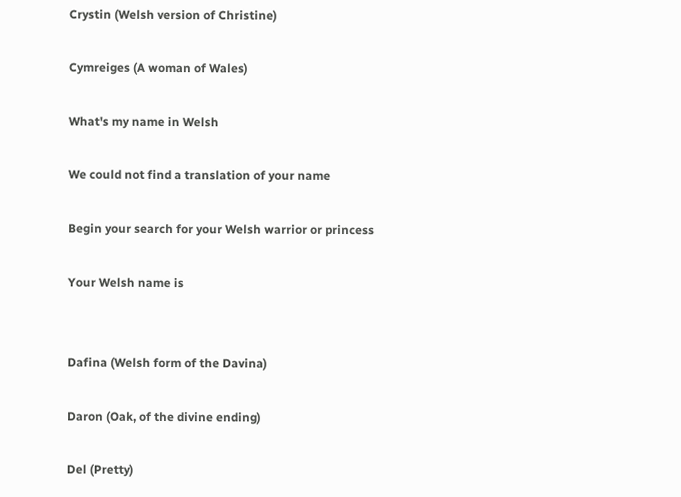Crystin (Welsh version of Christine)

Cymreiges (A woman of Wales)

What's my name in Welsh

We could not find a translation of your name

Begin your search for your Welsh warrior or princess

Your Welsh name is


Dafina (Welsh form of the Davina)

Daron (Oak, of the divine ending)

Del (Pretty)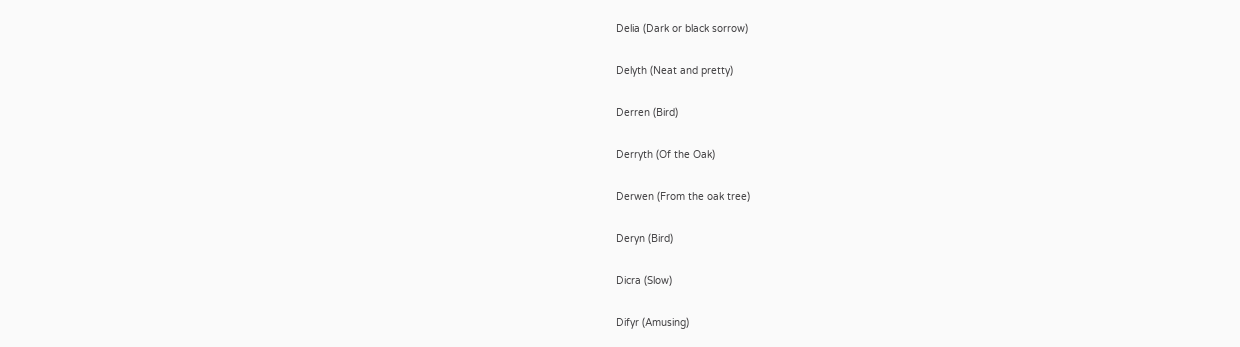Delia (Dark or black sorrow)

Delyth (Neat and pretty)

Derren (Bird)

Derryth (Of the Oak)

Derwen (From the oak tree)

Deryn (Bird)

Dicra (Slow)

Difyr (Amusing)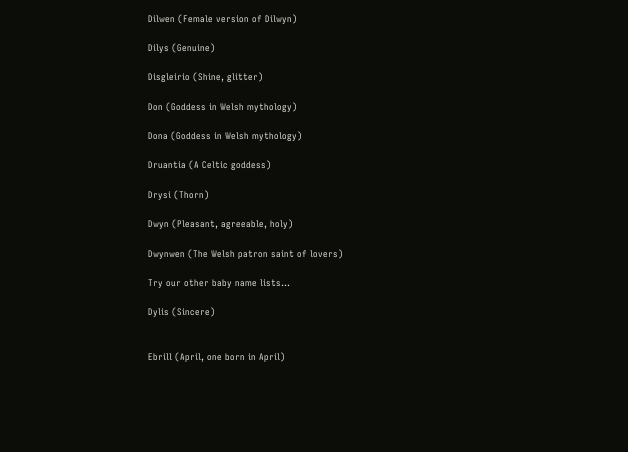Dilwen (Female version of Dilwyn)

Dilys (Genuine)

Disgleirio (Shine, glitter)

Don (Goddess in Welsh mythology)

Dona (Goddess in Welsh mythology)

Druantia (A Celtic goddess)

Drysi (Thorn)

Dwyn (Pleasant, agreeable, holy)

Dwynwen (The Welsh patron saint of lovers)

Try our other baby name lists...

Dylis (Sincere)


Ebrill (April, one born in April)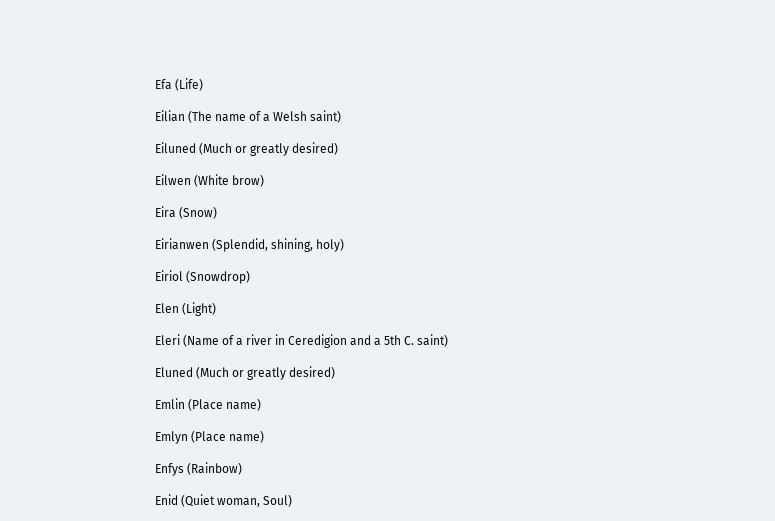Efa (Life)

Eilian (The name of a Welsh saint)

Eiluned (Much or greatly desired)

Eilwen (White brow)

Eira (Snow)

Eirianwen (Splendid, shining, holy)

Eiriol (Snowdrop)

Elen (Light)

Eleri (Name of a river in Ceredigion and a 5th C. saint)

Eluned (Much or greatly desired)

Emlin (Place name)

Emlyn (Place name)

Enfys (Rainbow)

Enid (Quiet woman, Soul)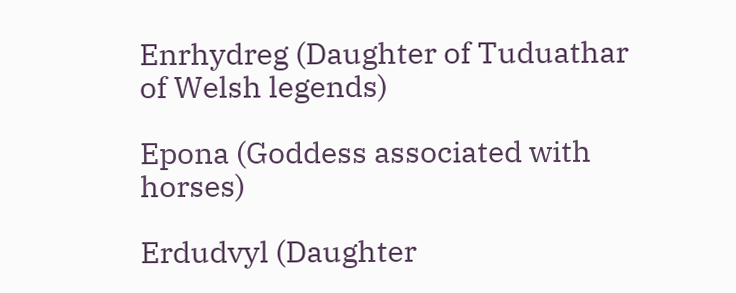Enrhydreg (Daughter of Tuduathar of Welsh legends)

Epona (Goddess associated with horses)

Erdudvyl (Daughter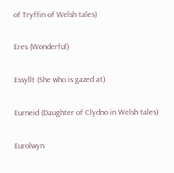of Tryffin of Welsh tales)

Eres (Wonderful)

Essyllt (She who is gazed at)

Eurneid (Daughter of Clydno in Welsh tales)

Eurolwyn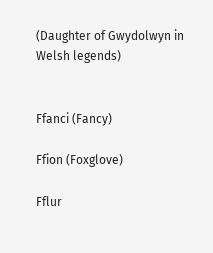(Daughter of Gwydolwyn in Welsh legends)


Ffanci (Fancy)

Ffion (Foxglove)

Fflur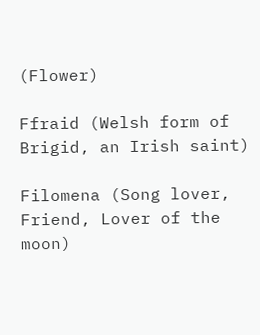(Flower)

Ffraid (Welsh form of Brigid, an Irish saint)

Filomena (Song lover, Friend, Lover of the moon)